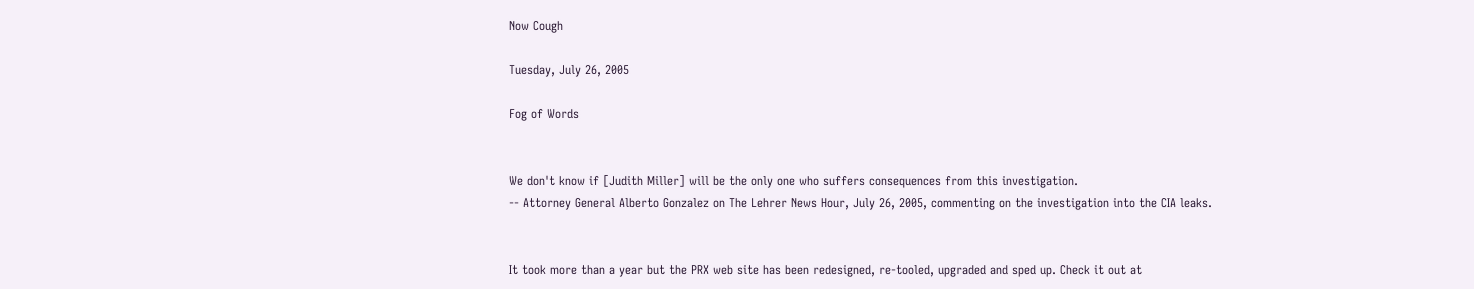Now Cough

Tuesday, July 26, 2005

Fog of Words


We don't know if [Judith Miller] will be the only one who suffers consequences from this investigation.
-- Attorney General Alberto Gonzalez on The Lehrer News Hour, July 26, 2005, commenting on the investigation into the CIA leaks.


It took more than a year but the PRX web site has been redesigned, re-tooled, upgraded and sped up. Check it out at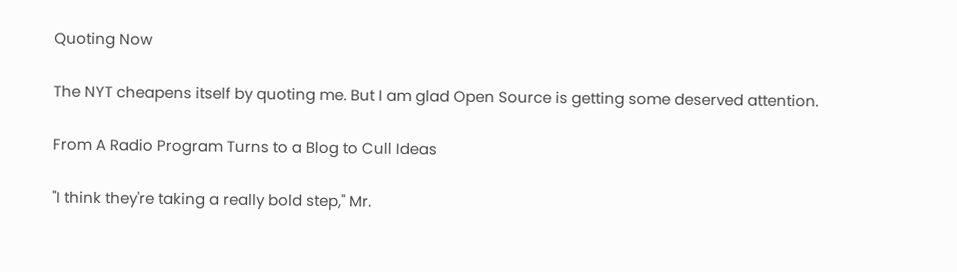Quoting Now

The NYT cheapens itself by quoting me. But I am glad Open Source is getting some deserved attention.

From A Radio Program Turns to a Blog to Cull Ideas

"I think they're taking a really bold step," Mr.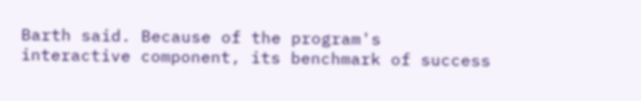Barth said. Because of the program's interactive component, its benchmark of success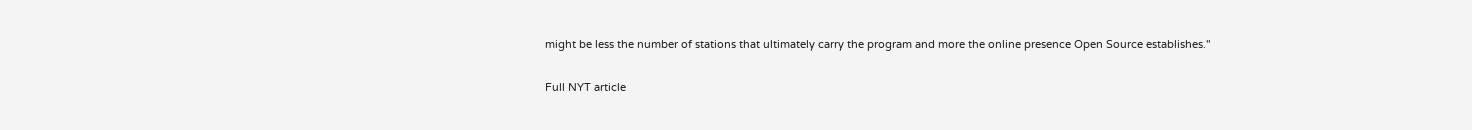might be less the number of stations that ultimately carry the program and more the online presence Open Source establishes."

Full NYT article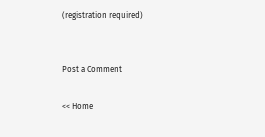(registration required)


Post a Comment

<< Home